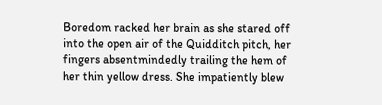Boredom racked her brain as she stared off into the open air of the Quidditch pitch, her fingers absentmindedly trailing the hem of her thin yellow dress. She impatiently blew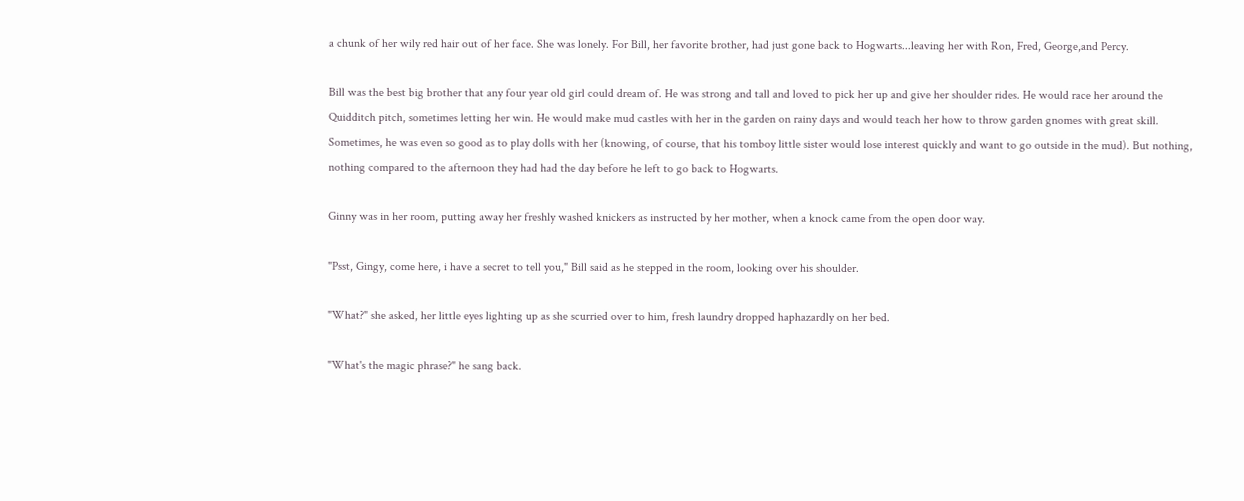a chunk of her wily red hair out of her face. She was lonely. For Bill, her favorite brother, had just gone back to Hogwarts...leaving her with Ron, Fred, George,and Percy.

Bill was the best big brother that any four year old girl could dream of. He was strong and tall and loved to pick her up and give her shoulder rides. He would race her around the Quidditch pitch, sometimes letting her win. He would make mud castles with her in the garden on rainy days and would teach her how to throw garden gnomes with great skill. Sometimes, he was even so good as to play dolls with her (knowing, of course, that his tomboy little sister would lose interest quickly and want to go outside in the mud). But nothing, nothing compared to the afternoon they had had the day before he left to go back to Hogwarts.

Ginny was in her room, putting away her freshly washed knickers as instructed by her mother, when a knock came from the open door way.

"Psst, Gingy, come here, i have a secret to tell you," Bill said as he stepped in the room, looking over his shoulder.

"What?" she asked, her little eyes lighting up as she scurried over to him, fresh laundry dropped haphazardly on her bed.

"What's the magic phrase?" he sang back.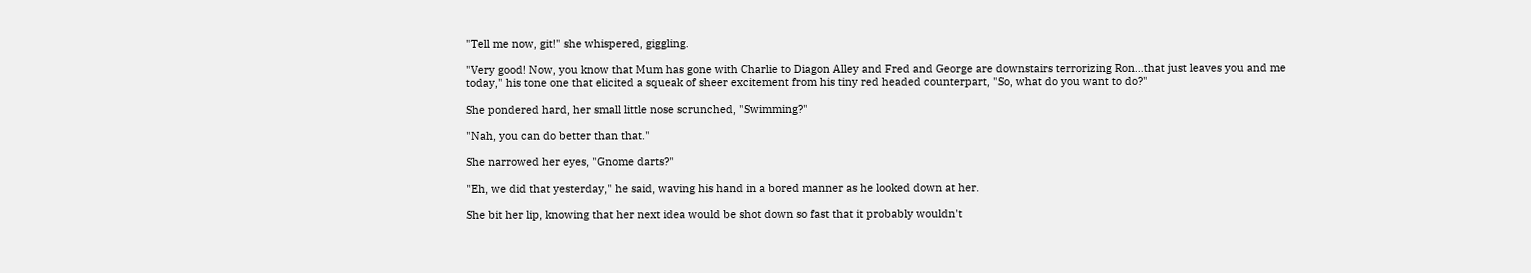"Tell me now, git!" she whispered, giggling.

"Very good! Now, you know that Mum has gone with Charlie to Diagon Alley and Fred and George are downstairs terrorizing Ron...that just leaves you and me today," his tone one that elicited a squeak of sheer excitement from his tiny red headed counterpart, "So, what do you want to do?"

She pondered hard, her small little nose scrunched, "Swimming?"

"Nah, you can do better than that."

She narrowed her eyes, "Gnome darts?"

"Eh, we did that yesterday," he said, waving his hand in a bored manner as he looked down at her.

She bit her lip, knowing that her next idea would be shot down so fast that it probably wouldn't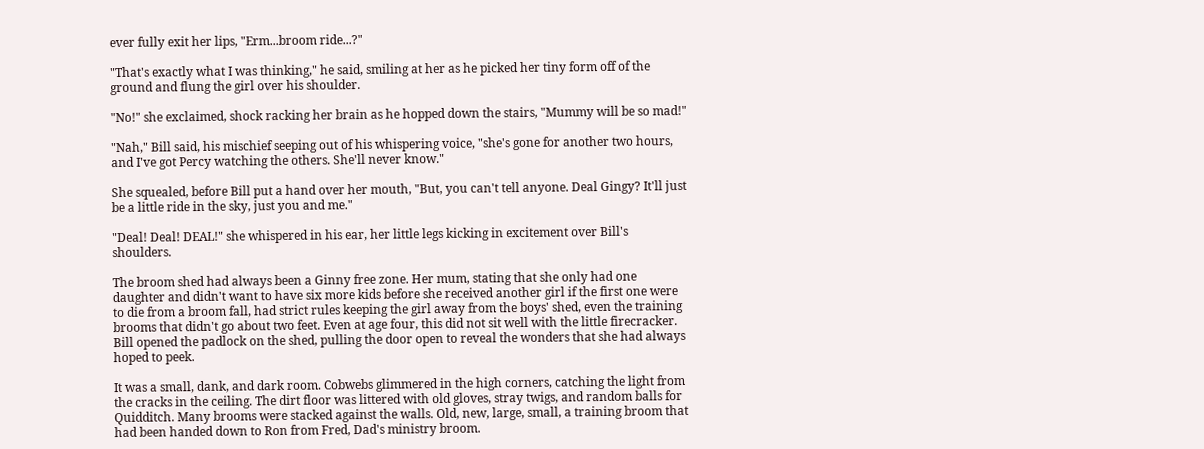ever fully exit her lips, "Erm...broom ride...?"

"That's exactly what I was thinking," he said, smiling at her as he picked her tiny form off of the ground and flung the girl over his shoulder.

"No!" she exclaimed, shock racking her brain as he hopped down the stairs, "Mummy will be so mad!"

"Nah," Bill said, his mischief seeping out of his whispering voice, "she's gone for another two hours, and I've got Percy watching the others. She'll never know."

She squealed, before Bill put a hand over her mouth, "But, you can't tell anyone. Deal Gingy? It'll just be a little ride in the sky, just you and me."

"Deal! Deal! DEAL!" she whispered in his ear, her little legs kicking in excitement over Bill's shoulders.

The broom shed had always been a Ginny free zone. Her mum, stating that she only had one daughter and didn't want to have six more kids before she received another girl if the first one were to die from a broom fall, had strict rules keeping the girl away from the boys' shed, even the training brooms that didn't go about two feet. Even at age four, this did not sit well with the little firecracker. Bill opened the padlock on the shed, pulling the door open to reveal the wonders that she had always hoped to peek.

It was a small, dank, and dark room. Cobwebs glimmered in the high corners, catching the light from the cracks in the ceiling. The dirt floor was littered with old gloves, stray twigs, and random balls for Quidditch. Many brooms were stacked against the walls. Old, new, large, small, a training broom that had been handed down to Ron from Fred, Dad's ministry broom.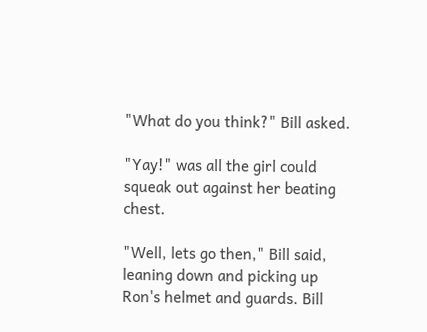"What do you think?" Bill asked.

"Yay!" was all the girl could squeak out against her beating chest.

"Well, lets go then," Bill said, leaning down and picking up Ron's helmet and guards. Bill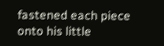fastened each piece onto his little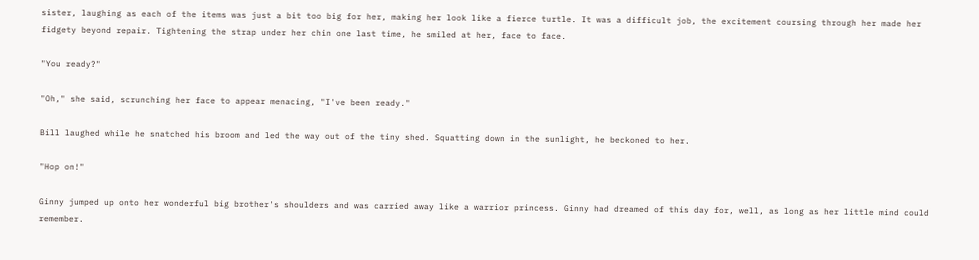sister, laughing as each of the items was just a bit too big for her, making her look like a fierce turtle. It was a difficult job, the excitement coursing through her made her fidgety beyond repair. Tightening the strap under her chin one last time, he smiled at her, face to face.

"You ready?"

"Oh," she said, scrunching her face to appear menacing, "I've been ready."

Bill laughed while he snatched his broom and led the way out of the tiny shed. Squatting down in the sunlight, he beckoned to her.

"Hop on!"

Ginny jumped up onto her wonderful big brother's shoulders and was carried away like a warrior princess. Ginny had dreamed of this day for, well, as long as her little mind could remember.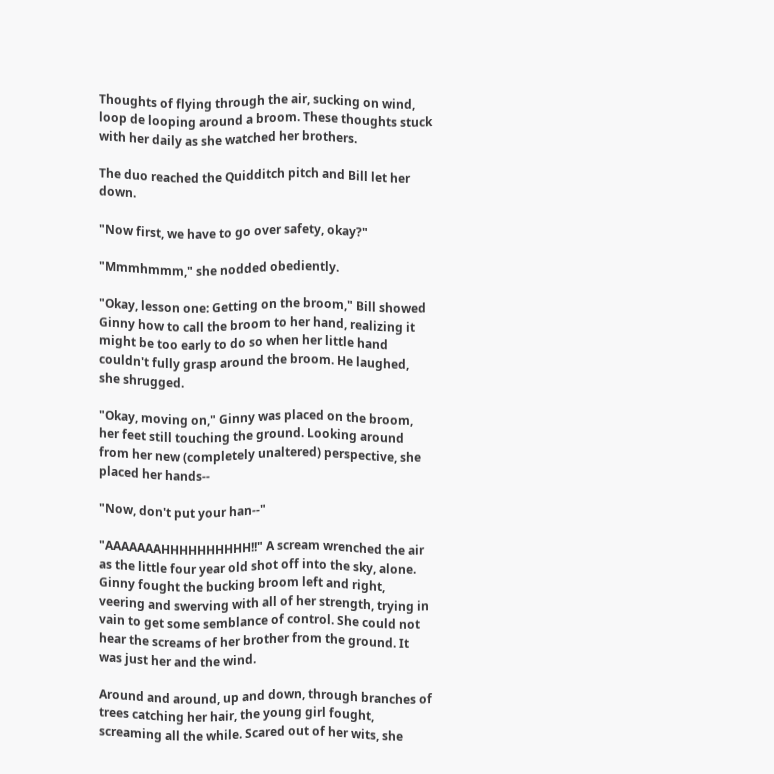Thoughts of flying through the air, sucking on wind, loop de looping around a broom. These thoughts stuck with her daily as she watched her brothers.

The duo reached the Quidditch pitch and Bill let her down.

"Now first, we have to go over safety, okay?"

"Mmmhmmm," she nodded obediently.

"Okay, lesson one: Getting on the broom," Bill showed Ginny how to call the broom to her hand, realizing it might be too early to do so when her little hand couldn't fully grasp around the broom. He laughed, she shrugged.

"Okay, moving on," Ginny was placed on the broom, her feet still touching the ground. Looking around from her new (completely unaltered) perspective, she placed her hands--

"Now, don't put your han--"

"AAAAAAAHHHHHHHHHH!!" A scream wrenched the air as the little four year old shot off into the sky, alone. Ginny fought the bucking broom left and right, veering and swerving with all of her strength, trying in vain to get some semblance of control. She could not hear the screams of her brother from the ground. It was just her and the wind.

Around and around, up and down, through branches of trees catching her hair, the young girl fought, screaming all the while. Scared out of her wits, she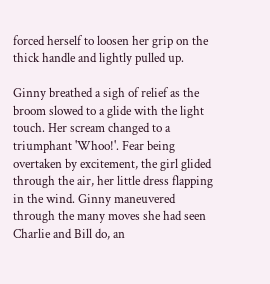forced herself to loosen her grip on the thick handle and lightly pulled up.

Ginny breathed a sigh of relief as the broom slowed to a glide with the light touch. Her scream changed to a triumphant 'Whoo!'. Fear being overtaken by excitement, the girl glided through the air, her little dress flapping in the wind. Ginny maneuvered through the many moves she had seen Charlie and Bill do, an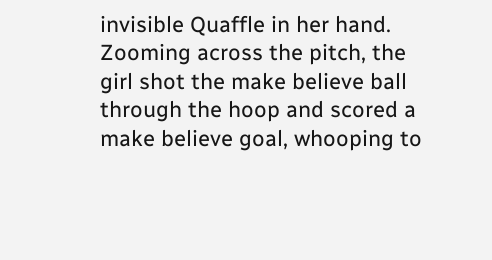invisible Quaffle in her hand. Zooming across the pitch, the girl shot the make believe ball through the hoop and scored a make believe goal, whooping to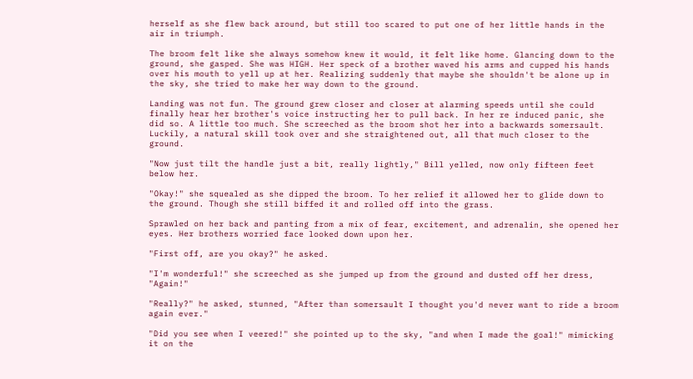herself as she flew back around, but still too scared to put one of her little hands in the air in triumph.

The broom felt like she always somehow knew it would, it felt like home. Glancing down to the ground, she gasped. She was HIGH. Her speck of a brother waved his arms and cupped his hands over his mouth to yell up at her. Realizing suddenly that maybe she shouldn't be alone up in the sky, she tried to make her way down to the ground.

Landing was not fun. The ground grew closer and closer at alarming speeds until she could finally hear her brother's voice instructing her to pull back. In her re induced panic, she did so. A little too much. She screeched as the broom shot her into a backwards somersault. Luckily, a natural skill took over and she straightened out, all that much closer to the ground.

"Now just tilt the handle just a bit, really lightly," Bill yelled, now only fifteen feet below her.

"Okay!" she squealed as she dipped the broom. To her relief it allowed her to glide down to the ground. Though she still biffed it and rolled off into the grass.

Sprawled on her back and panting from a mix of fear, excitement, and adrenalin, she opened her eyes. Her brothers worried face looked down upon her.

"First off, are you okay?" he asked.

"I'm wonderful!" she screeched as she jumped up from the ground and dusted off her dress, "Again!"

"Really?" he asked, stunned, "After than somersault I thought you'd never want to ride a broom again ever."

"Did you see when I veered!" she pointed up to the sky, "and when I made the goal!" mimicking it on the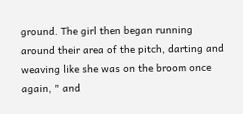ground. The girl then began running around their area of the pitch, darting and weaving like she was on the broom once again, " and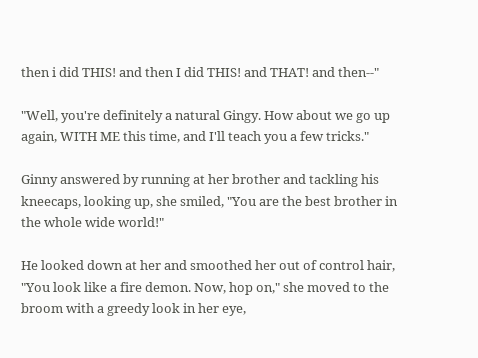then i did THIS! and then I did THIS! and THAT! and then--"

"Well, you're definitely a natural Gingy. How about we go up again, WITH ME this time, and I'll teach you a few tricks."

Ginny answered by running at her brother and tackling his kneecaps, looking up, she smiled, "You are the best brother in the whole wide world!"

He looked down at her and smoothed her out of control hair, "You look like a fire demon. Now, hop on," she moved to the broom with a greedy look in her eye,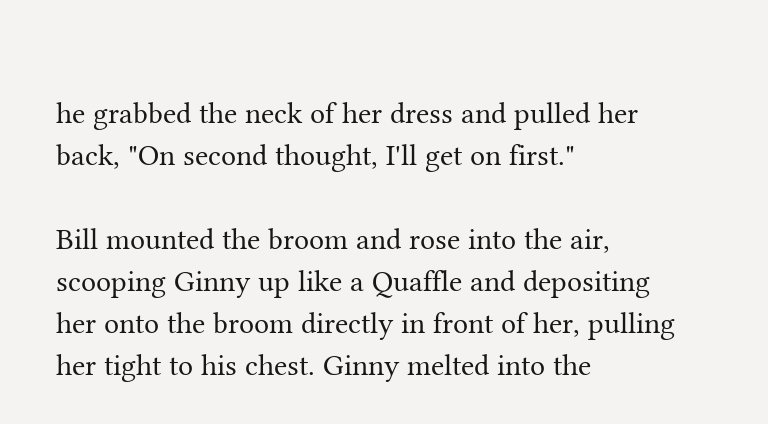he grabbed the neck of her dress and pulled her back, "On second thought, I'll get on first."

Bill mounted the broom and rose into the air, scooping Ginny up like a Quaffle and depositing her onto the broom directly in front of her, pulling her tight to his chest. Ginny melted into the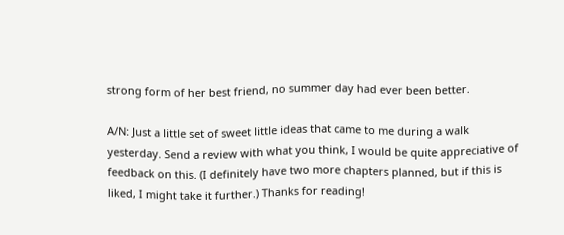strong form of her best friend, no summer day had ever been better.

A/N: Just a little set of sweet little ideas that came to me during a walk yesterday. Send a review with what you think, I would be quite appreciative of feedback on this. (I definitely have two more chapters planned, but if this is liked, I might take it further.) Thanks for reading!